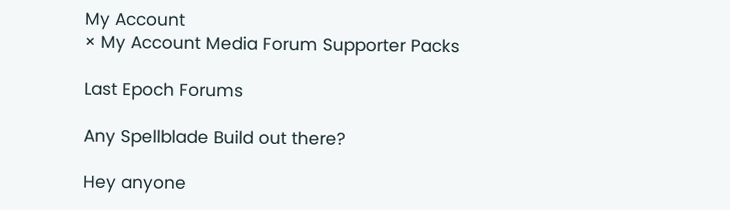My Account
× My Account Media Forum Supporter Packs

Last Epoch Forums

Any Spellblade Build out there?

Hey anyone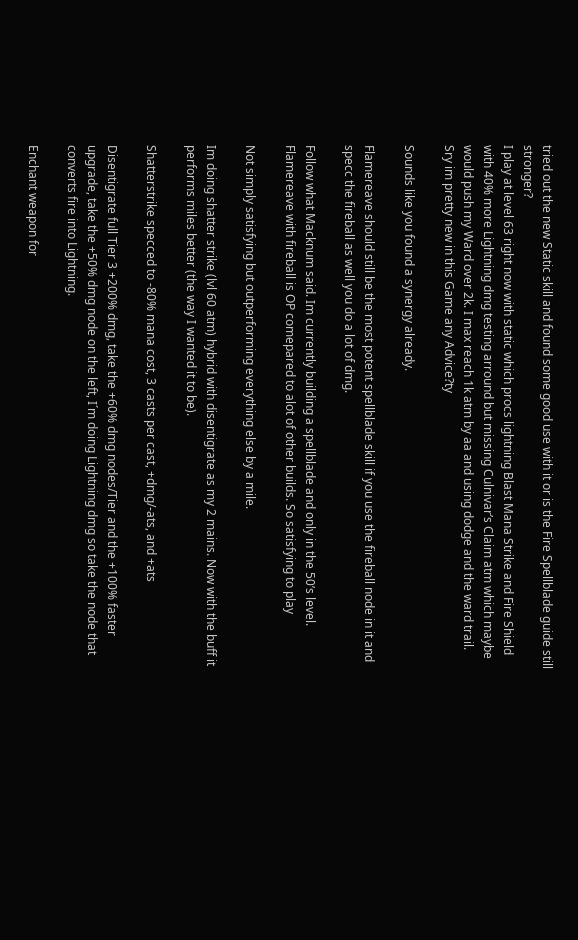tried out the new Static skill and found some good use with it or is the Fire Spellblade guide still stronger?
I play at level 63 right now with static which procs lightning Blast Mana Strike and Fire Shield with 40% more Lightning dmg testing arround but missing Culnivar’s Claim atm which maybe would push my Ward over 2k. I max reach 1k atm by aa and using dodge and the ward trail.
Sry im pretty new in this Game any Advice?ty

Sounds like you found a synergy already.

Flamereave should still be the most potent spellblade skill if you use the fireball node in it and specc the fireball as well you do a lot of dmg.

Follow what Macknum said. Im currently building a spellblade and only in the 50’s level. Flamereave with fireball is OP comepared to alot of other builds. So satisfying to play

Not simply satisfying but outperforming everything else by a mile.

Im doing shatter strike (lvl 60 atm) hybrid with disentigrate as my 2 mains. Now with the buff it performs miles better (the way I wanted it to be).

Shatterstrike specced to -80% mana cost, 3 casts per cast, +dmg/-ats, and +ats

Disentigrate full Tier 3 +200% dmg, take the +60% dmg nodes/Tier and the +100% faster upgrade, take the +50% dmg node on the left, I´m doing Lightning dmg so take the node that converts fire into Lightning.

Enchant weapon for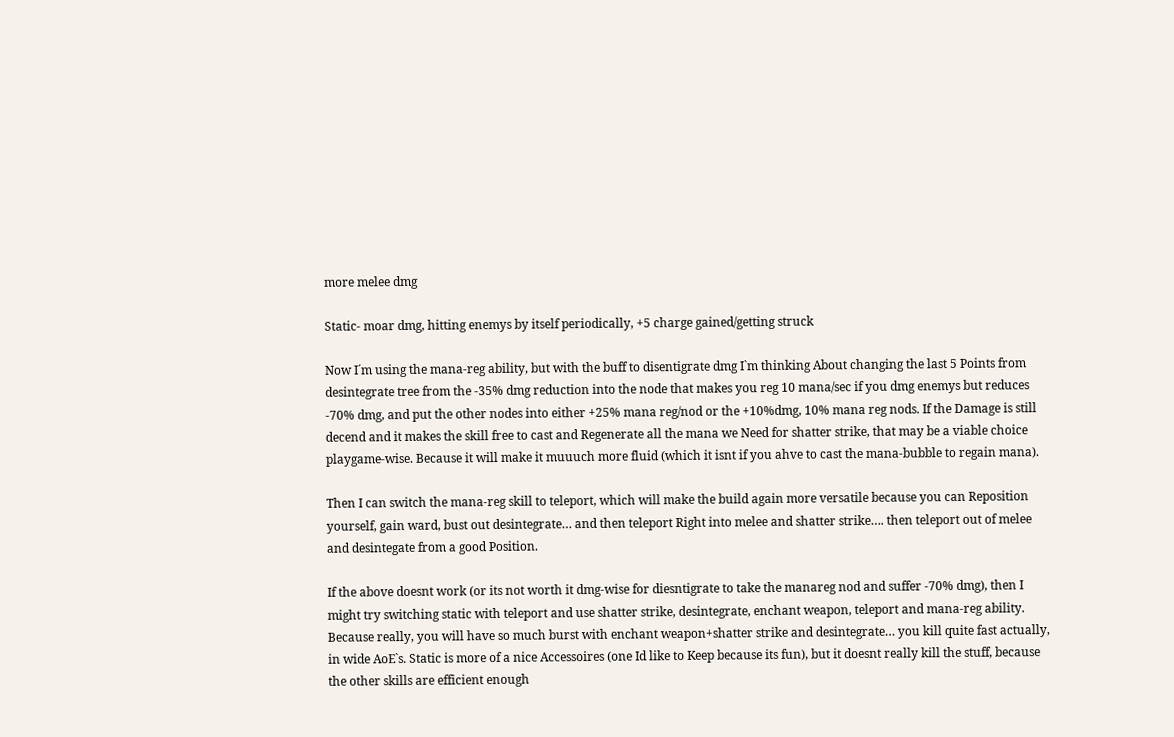more melee dmg

Static- moar dmg, hitting enemys by itself periodically, +5 charge gained/getting struck

Now I´m using the mana-reg ability, but with the buff to disentigrate dmg I`m thinking About changing the last 5 Points from desintegrate tree from the -35% dmg reduction into the node that makes you reg 10 mana/sec if you dmg enemys but reduces -70% dmg, and put the other nodes into either +25% mana reg/nod or the +10%dmg, 10% mana reg nods. If the Damage is still decend and it makes the skill free to cast and Regenerate all the mana we Need for shatter strike, that may be a viable choice playgame-wise. Because it will make it muuuch more fluid (which it isnt if you ahve to cast the mana-bubble to regain mana).

Then I can switch the mana-reg skill to teleport, which will make the build again more versatile because you can Reposition yourself, gain ward, bust out desintegrate… and then teleport Right into melee and shatter strike…. then teleport out of melee and desintegate from a good Position.

If the above doesnt work (or its not worth it dmg-wise for diesntigrate to take the manareg nod and suffer -70% dmg), then I might try switching static with teleport and use shatter strike, desintegrate, enchant weapon, teleport and mana-reg ability. Because really, you will have so much burst with enchant weapon+shatter strike and desintegrate… you kill quite fast actually, in wide AoE`s. Static is more of a nice Accessoires (one Id like to Keep because its fun), but it doesnt really kill the stuff, because the other skills are efficient enough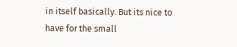in itself basically. But its nice to have for the small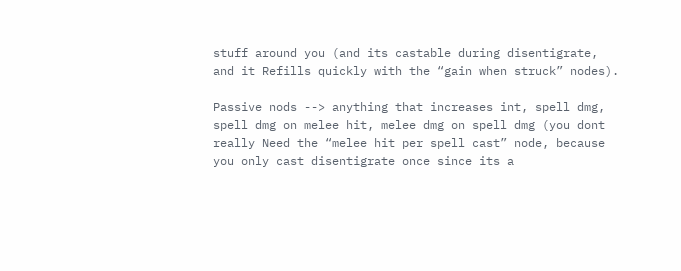stuff around you (and its castable during disentigrate, and it Refills quickly with the “gain when struck” nodes).

Passive nods --> anything that increases int, spell dmg, spell dmg on melee hit, melee dmg on spell dmg (you dont really Need the “melee hit per spell cast” node, because you only cast disentigrate once since its a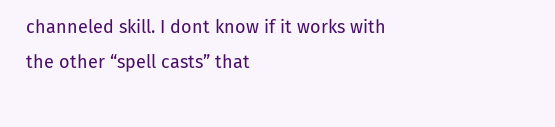channeled skill. I dont know if it works with the other “spell casts” that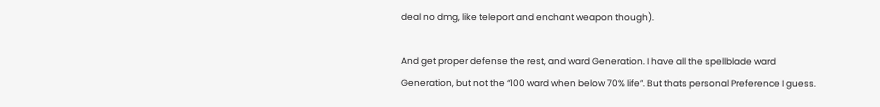deal no dmg, like teleport and enchant weapon though).

And get proper defense the rest, and ward Generation. I have all the spellblade ward Generation, but not the “100 ward when below 70% life”. But thats personal Preference I guess.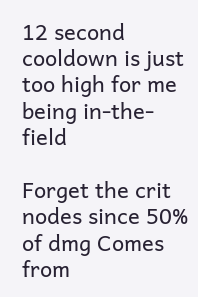12 second cooldown is just too high for me being in-the-field

Forget the crit nodes since 50% of dmg Comes from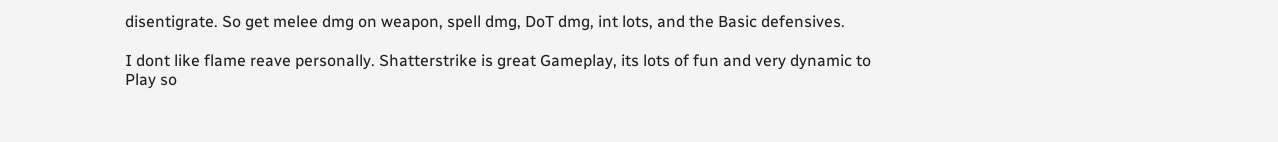disentigrate. So get melee dmg on weapon, spell dmg, DoT dmg, int lots, and the Basic defensives.

I dont like flame reave personally. Shatterstrike is great Gameplay, its lots of fun and very dynamic to Play so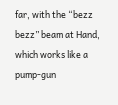far, with the “bezz bezz” beam at Hand, which works like a pump-gun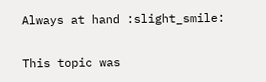Always at hand :slight_smile:

This topic was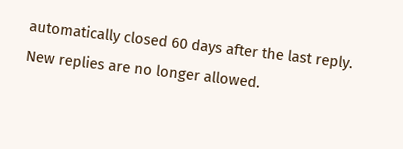automatically closed 60 days after the last reply. New replies are no longer allowed.